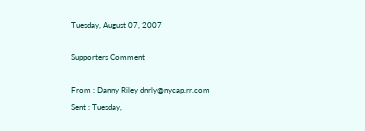Tuesday, August 07, 2007

Supporters Comment

From : Danny Riley dnrly@nycap.rr.com
Sent : Tuesday,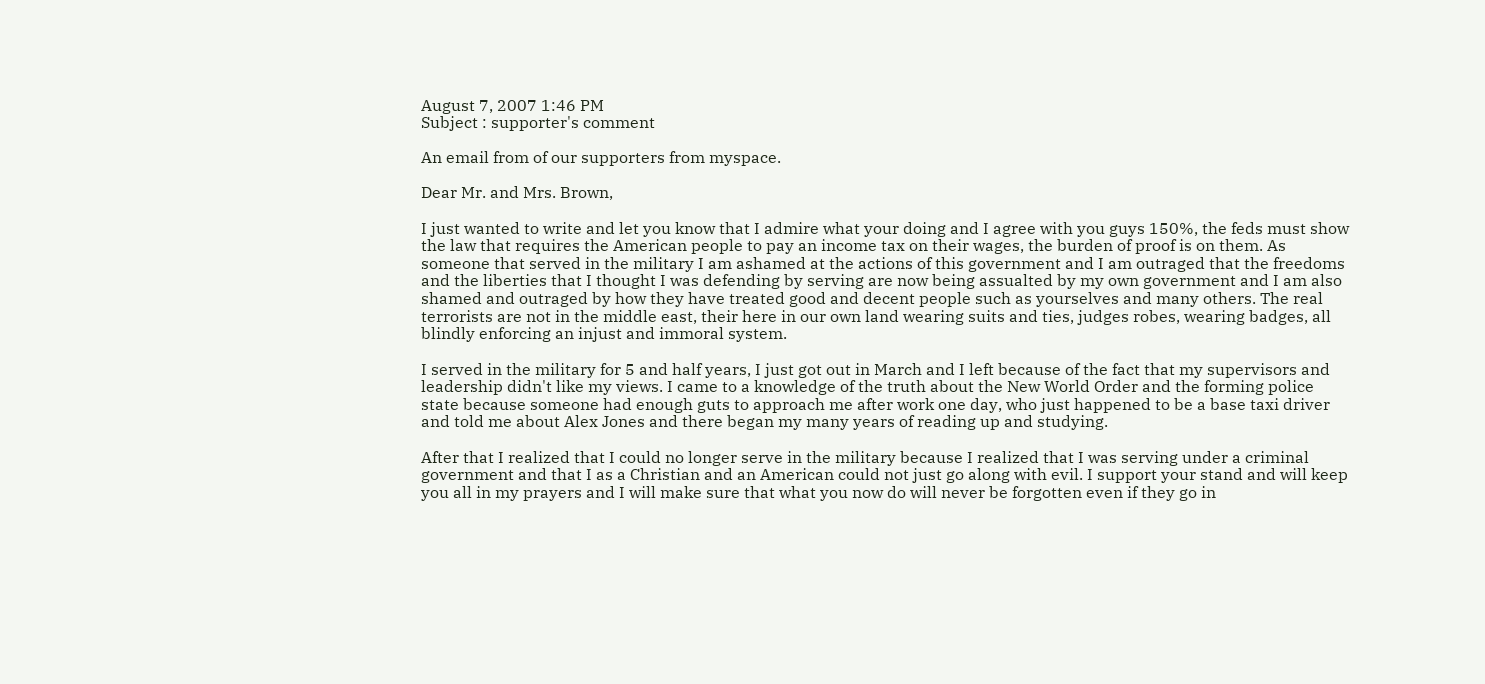August 7, 2007 1:46 PM
Subject : supporter's comment

An email from of our supporters from myspace.

Dear Mr. and Mrs. Brown,

I just wanted to write and let you know that I admire what your doing and I agree with you guys 150%, the feds must show the law that requires the American people to pay an income tax on their wages, the burden of proof is on them. As someone that served in the military I am ashamed at the actions of this government and I am outraged that the freedoms and the liberties that I thought I was defending by serving are now being assualted by my own government and I am also shamed and outraged by how they have treated good and decent people such as yourselves and many others. The real terrorists are not in the middle east, their here in our own land wearing suits and ties, judges robes, wearing badges, all blindly enforcing an injust and immoral system.

I served in the military for 5 and half years, I just got out in March and I left because of the fact that my supervisors and leadership didn't like my views. I came to a knowledge of the truth about the New World Order and the forming police state because someone had enough guts to approach me after work one day, who just happened to be a base taxi driver and told me about Alex Jones and there began my many years of reading up and studying.

After that I realized that I could no longer serve in the military because I realized that I was serving under a criminal government and that I as a Christian and an American could not just go along with evil. I support your stand and will keep you all in my prayers and I will make sure that what you now do will never be forgotten even if they go in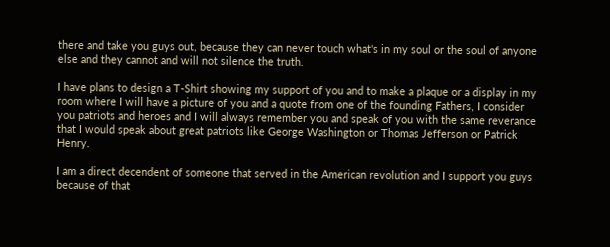there and take you guys out, because they can never touch what's in my soul or the soul of anyone else and they cannot and will not silence the truth.

I have plans to design a T-Shirt showing my support of you and to make a plaque or a display in my room where I will have a picture of you and a quote from one of the founding Fathers, I consider you patriots and heroes and I will always remember you and speak of you with the same reverance that I would speak about great patriots like George Washington or Thomas Jefferson or Patrick Henry.

I am a direct decendent of someone that served in the American revolution and I support you guys because of that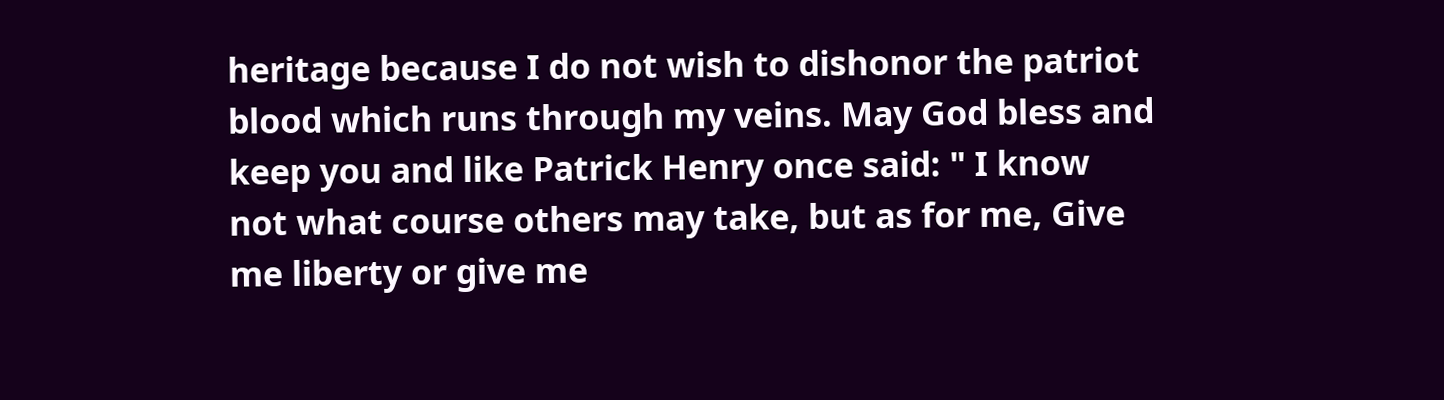heritage because I do not wish to dishonor the patriot blood which runs through my veins. May God bless and keep you and like Patrick Henry once said: " I know not what course others may take, but as for me, Give me liberty or give me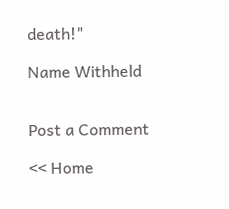death!"

Name Withheld


Post a Comment

<< Home